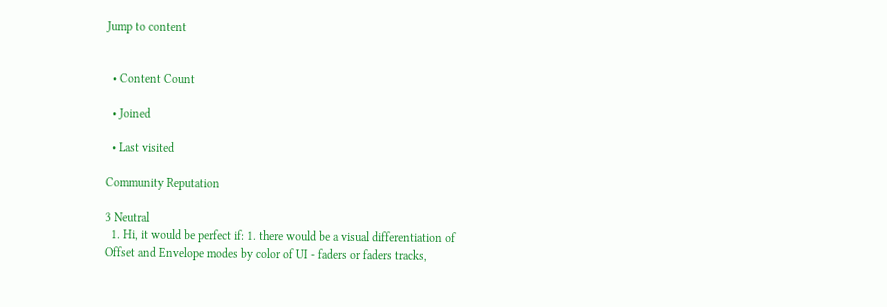Jump to content


  • Content Count

  • Joined

  • Last visited

Community Reputation

3 Neutral
  1. Hi, it would be perfect if: 1. there would be a visual differentiation of Offset and Envelope modes by color of UI - faders or faders tracks,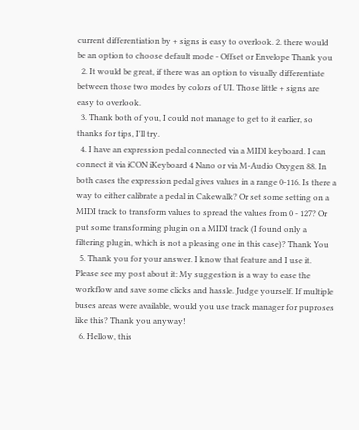current differentiation by + signs is easy to overlook. 2. there would be an option to choose default mode - Offset or Envelope Thank you
  2. It would be great, if there was an option to visually differentiate between those two modes by colors of UI. Those little + signs are easy to overlook.
  3. Thank both of you, I could not manage to get to it earlier, so thanks for tips, I'll try.
  4. I have an expression pedal connected via a MIDI keyboard. I can connect it via iCON iKeyboard 4 Nano or via M-Audio Oxygen 88. In both cases the expression pedal gives values in a range 0-116. Is there a way to either calibrate a pedal in Cakewalk? Or set some setting on a MIDI track to transform values to spread the values from 0 - 127? Or put some transforming plugin on a MIDI track (I found only a filtering plugin, which is not a pleasing one in this case)? Thank You
  5. Thank you for your answer. I know that feature and I use it. Please see my post about it: My suggestion is a way to ease the workflow and save some clicks and hassle. Judge yourself. If multiple buses areas were available, would you use track manager for puproses like this? Thank you anyway!
  6. Hellow, this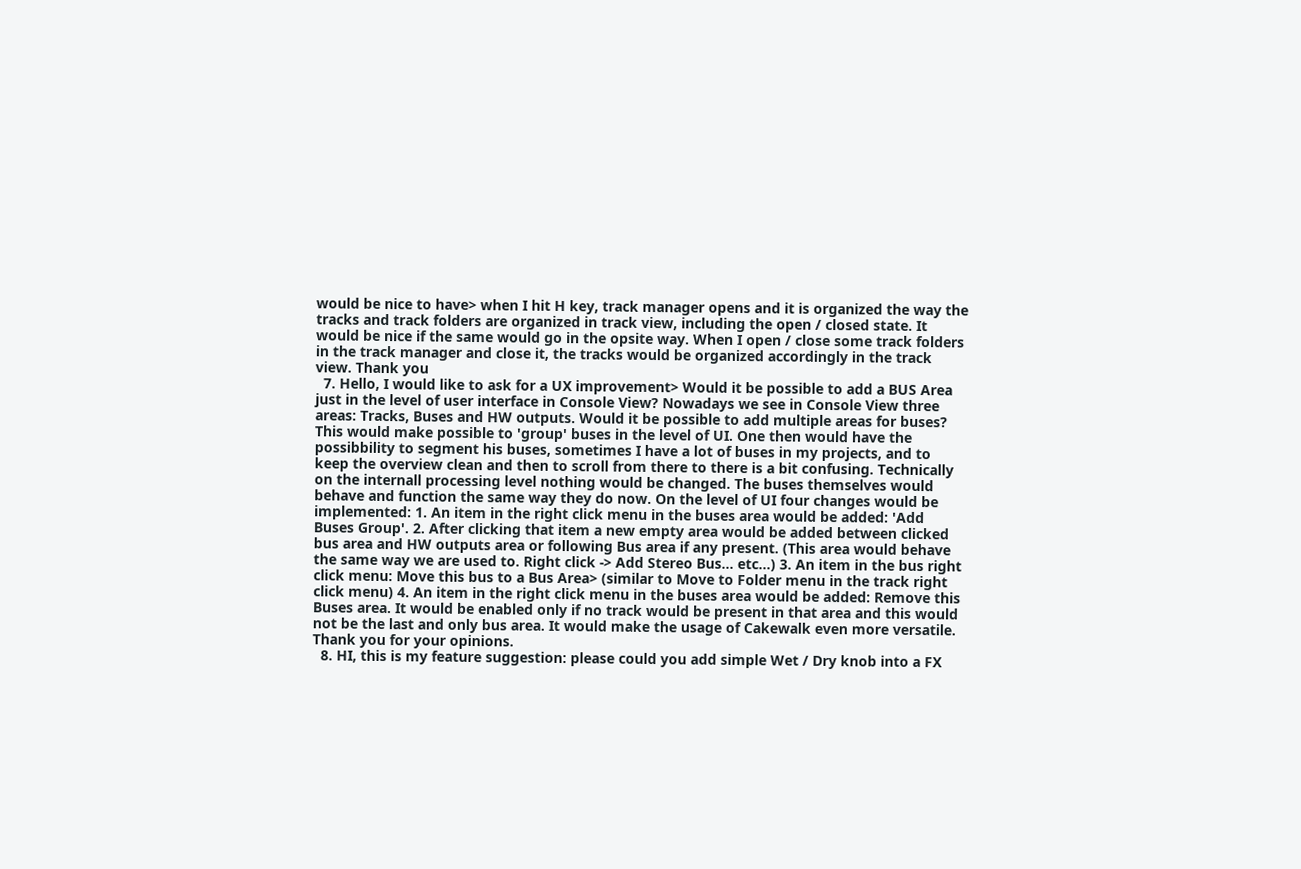would be nice to have> when I hit H key, track manager opens and it is organized the way the tracks and track folders are organized in track view, including the open / closed state. It would be nice if the same would go in the opsite way. When I open / close some track folders in the track manager and close it, the tracks would be organized accordingly in the track view. Thank you
  7. Hello, I would like to ask for a UX improvement> Would it be possible to add a BUS Area just in the level of user interface in Console View? Nowadays we see in Console View three areas: Tracks, Buses and HW outputs. Would it be possible to add multiple areas for buses? This would make possible to 'group' buses in the level of UI. One then would have the possibbility to segment his buses, sometimes I have a lot of buses in my projects, and to keep the overview clean and then to scroll from there to there is a bit confusing. Technically on the internall processing level nothing would be changed. The buses themselves would behave and function the same way they do now. On the level of UI four changes would be implemented: 1. An item in the right click menu in the buses area would be added: 'Add Buses Group'. 2. After clicking that item a new empty area would be added between clicked bus area and HW outputs area or following Bus area if any present. (This area would behave the same way we are used to. Right click -> Add Stereo Bus... etc...) 3. An item in the bus right click menu: Move this bus to a Bus Area> (similar to Move to Folder menu in the track right click menu) 4. An item in the right click menu in the buses area would be added: Remove this Buses area. It would be enabled only if no track would be present in that area and this would not be the last and only bus area. It would make the usage of Cakewalk even more versatile. Thank you for your opinions.
  8. HI, this is my feature suggestion: please could you add simple Wet / Dry knob into a FX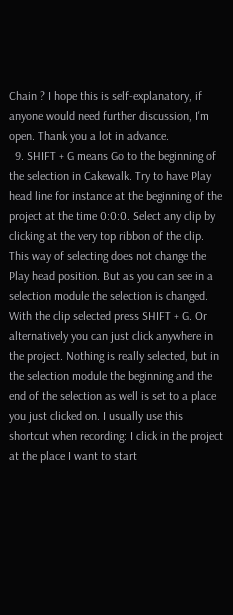Chain ? I hope this is self-explanatory, if anyone would need further discussion, I'm open. Thank you a lot in advance.
  9. SHIFT + G means Go to the beginning of the selection in Cakewalk. Try to have Play head line for instance at the beginning of the project at the time 0:0:0. Select any clip by clicking at the very top ribbon of the clip. This way of selecting does not change the Play head position. But as you can see in a selection module the selection is changed. With the clip selected press SHIFT + G. Or alternatively you can just click anywhere in the project. Nothing is really selected, but in the selection module the beginning and the end of the selection as well is set to a place you just clicked on. I usually use this shortcut when recording: I click in the project at the place I want to start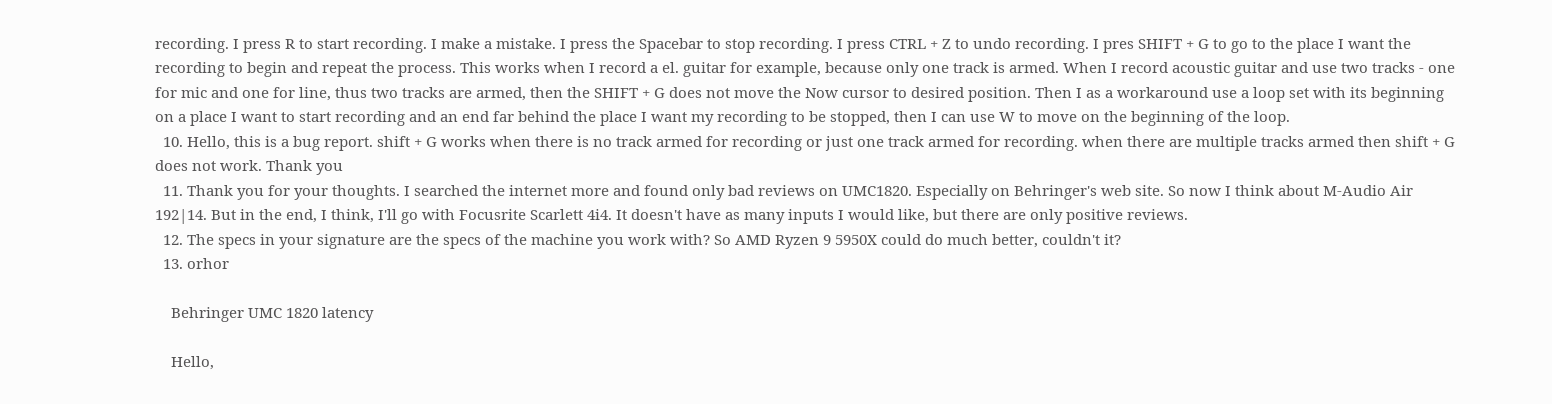recording. I press R to start recording. I make a mistake. I press the Spacebar to stop recording. I press CTRL + Z to undo recording. I pres SHIFT + G to go to the place I want the recording to begin and repeat the process. This works when I record a el. guitar for example, because only one track is armed. When I record acoustic guitar and use two tracks - one for mic and one for line, thus two tracks are armed, then the SHIFT + G does not move the Now cursor to desired position. Then I as a workaround use a loop set with its beginning on a place I want to start recording and an end far behind the place I want my recording to be stopped, then I can use W to move on the beginning of the loop.
  10. Hello, this is a bug report. shift + G works when there is no track armed for recording or just one track armed for recording. when there are multiple tracks armed then shift + G does not work. Thank you
  11. Thank you for your thoughts. I searched the internet more and found only bad reviews on UMC1820. Especially on Behringer's web site. So now I think about M-Audio Air 192|14. But in the end, I think, I'll go with Focusrite Scarlett 4i4. It doesn't have as many inputs I would like, but there are only positive reviews.
  12. The specs in your signature are the specs of the machine you work with? So AMD Ryzen 9 5950X could do much better, couldn't it?
  13. orhor

    Behringer UMC 1820 latency

    Hello,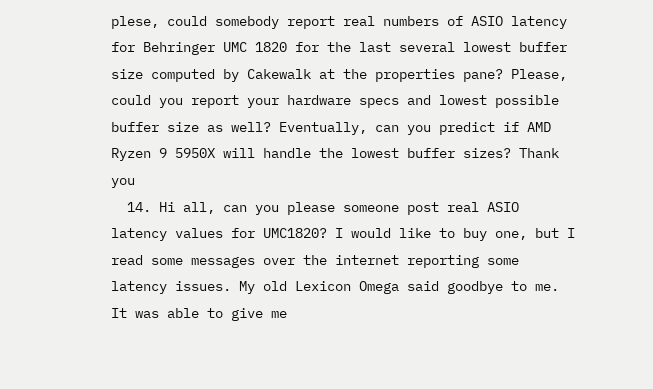plese, could somebody report real numbers of ASIO latency for Behringer UMC 1820 for the last several lowest buffer size computed by Cakewalk at the properties pane? Please, could you report your hardware specs and lowest possible buffer size as well? Eventually, can you predict if AMD Ryzen 9 5950X will handle the lowest buffer sizes? Thank you
  14. Hi all, can you please someone post real ASIO latency values for UMC1820? I would like to buy one, but I read some messages over the internet reporting some latency issues. My old Lexicon Omega said goodbye to me. It was able to give me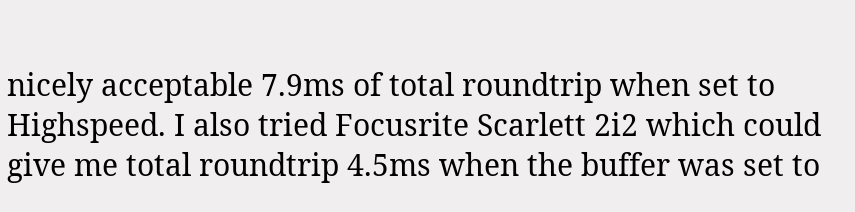nicely acceptable 7.9ms of total roundtrip when set to Highspeed. I also tried Focusrite Scarlett 2i2 which could give me total roundtrip 4.5ms when the buffer was set to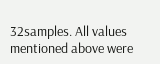32samples. All values mentioned above were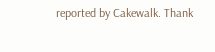reported by Cakewalk. Thank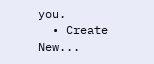you.
  • Create New...